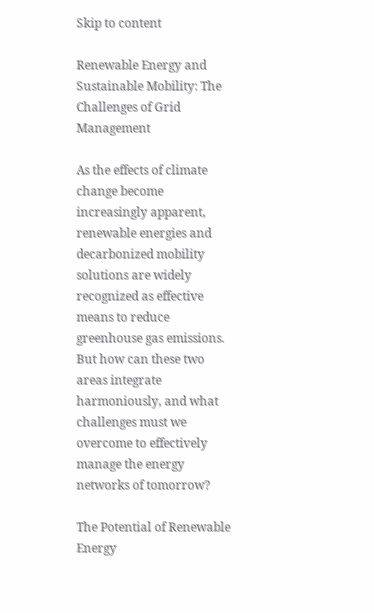Skip to content

Renewable Energy and Sustainable Mobility: The Challenges of Grid Management

As the effects of climate change become increasingly apparent, renewable energies and decarbonized mobility solutions are widely recognized as effective means to reduce greenhouse gas emissions. But how can these two areas integrate harmoniously, and what challenges must we overcome to effectively manage the energy networks of tomorrow?

The Potential of Renewable Energy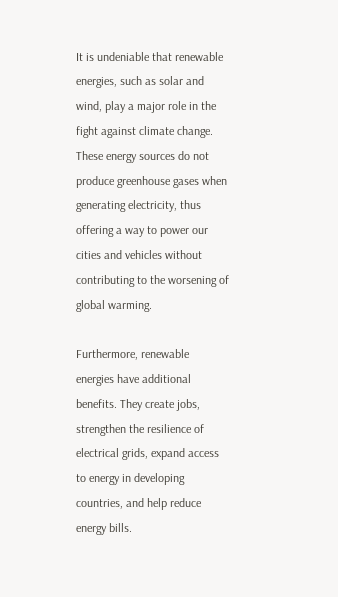It is undeniable that renewable energies, such as solar and wind, play a major role in the fight against climate change. These energy sources do not produce greenhouse gases when generating electricity, thus offering a way to power our cities and vehicles without contributing to the worsening of global warming.

Furthermore, renewable energies have additional benefits. They create jobs, strengthen the resilience of electrical grids, expand access to energy in developing countries, and help reduce energy bills.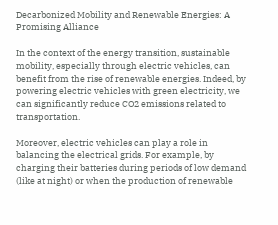Decarbonized Mobility and Renewable Energies: A Promising Alliance

In the context of the energy transition, sustainable mobility, especially through electric vehicles, can benefit from the rise of renewable energies. Indeed, by powering electric vehicles with green electricity, we can significantly reduce CO2 emissions related to transportation.

Moreover, electric vehicles can play a role in balancing the electrical grids. For example, by charging their batteries during periods of low demand (like at night) or when the production of renewable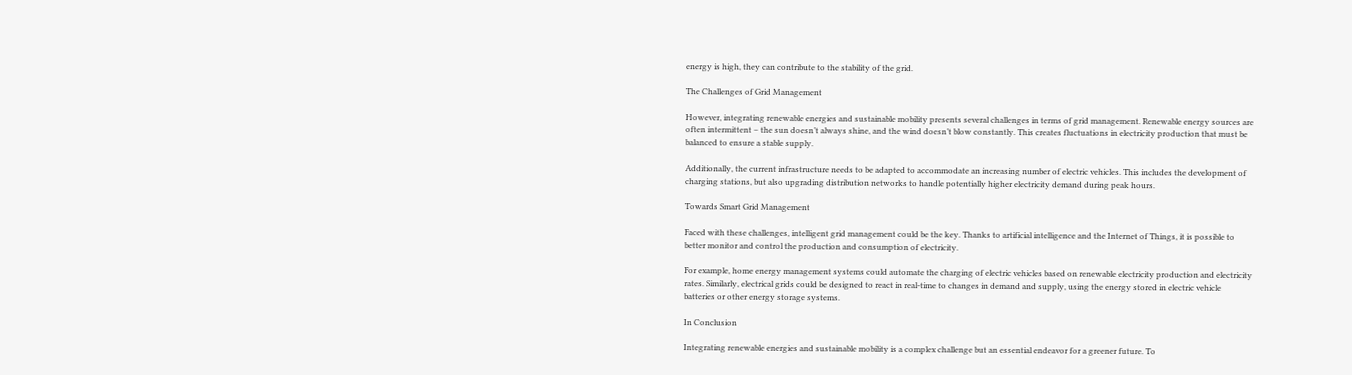energy is high, they can contribute to the stability of the grid.

The Challenges of Grid Management

However, integrating renewable energies and sustainable mobility presents several challenges in terms of grid management. Renewable energy sources are often intermittent – the sun doesn’t always shine, and the wind doesn’t blow constantly. This creates fluctuations in electricity production that must be balanced to ensure a stable supply.

Additionally, the current infrastructure needs to be adapted to accommodate an increasing number of electric vehicles. This includes the development of charging stations, but also upgrading distribution networks to handle potentially higher electricity demand during peak hours.

Towards Smart Grid Management

Faced with these challenges, intelligent grid management could be the key. Thanks to artificial intelligence and the Internet of Things, it is possible to better monitor and control the production and consumption of electricity.

For example, home energy management systems could automate the charging of electric vehicles based on renewable electricity production and electricity rates. Similarly, electrical grids could be designed to react in real-time to changes in demand and supply, using the energy stored in electric vehicle batteries or other energy storage systems.

In Conclusion

Integrating renewable energies and sustainable mobility is a complex challenge but an essential endeavor for a greener future. To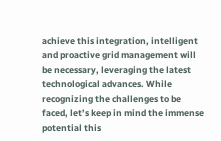achieve this integration, intelligent and proactive grid management will be necessary, leveraging the latest technological advances. While recognizing the challenges to be faced, let’s keep in mind the immense potential this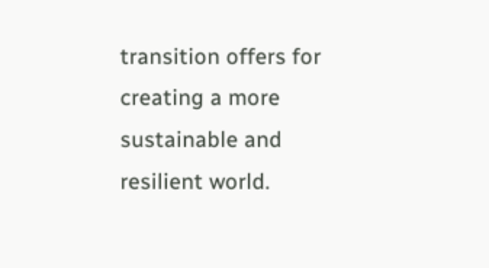transition offers for creating a more sustainable and resilient world.